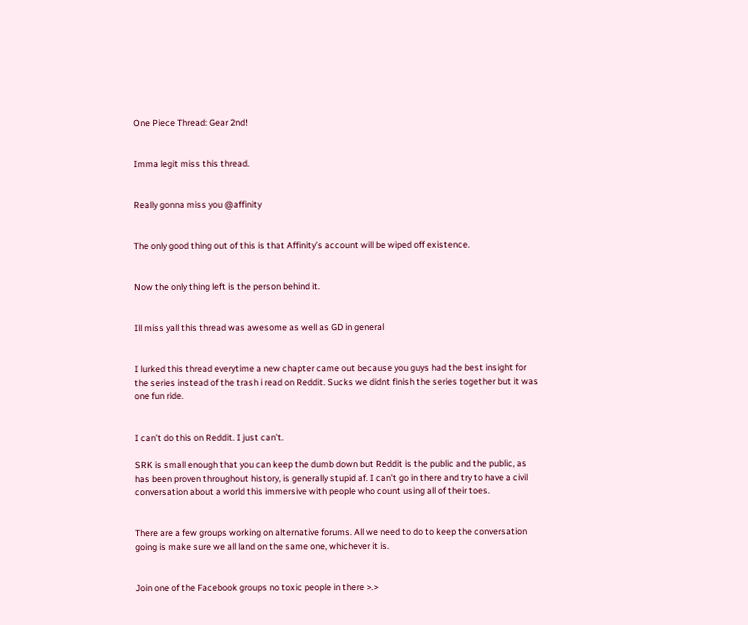One Piece Thread: Gear 2nd!


Imma legit miss this thread.


Really gonna miss you @affinity


The only good thing out of this is that Affinity’s account will be wiped off existence.


Now the only thing left is the person behind it.


Ill miss yall this thread was awesome as well as GD in general


I lurked this thread everytime a new chapter came out because you guys had the best insight for the series instead of the trash i read on Reddit. Sucks we didnt finish the series together but it was one fun ride.


I can’t do this on Reddit. I just can’t.

SRK is small enough that you can keep the dumb down but Reddit is the public and the public, as has been proven throughout history, is generally stupid af. I can’t go in there and try to have a civil conversation about a world this immersive with people who count using all of their toes.


There are a few groups working on alternative forums. All we need to do to keep the conversation going is make sure we all land on the same one, whichever it is.


Join one of the Facebook groups no toxic people in there >.>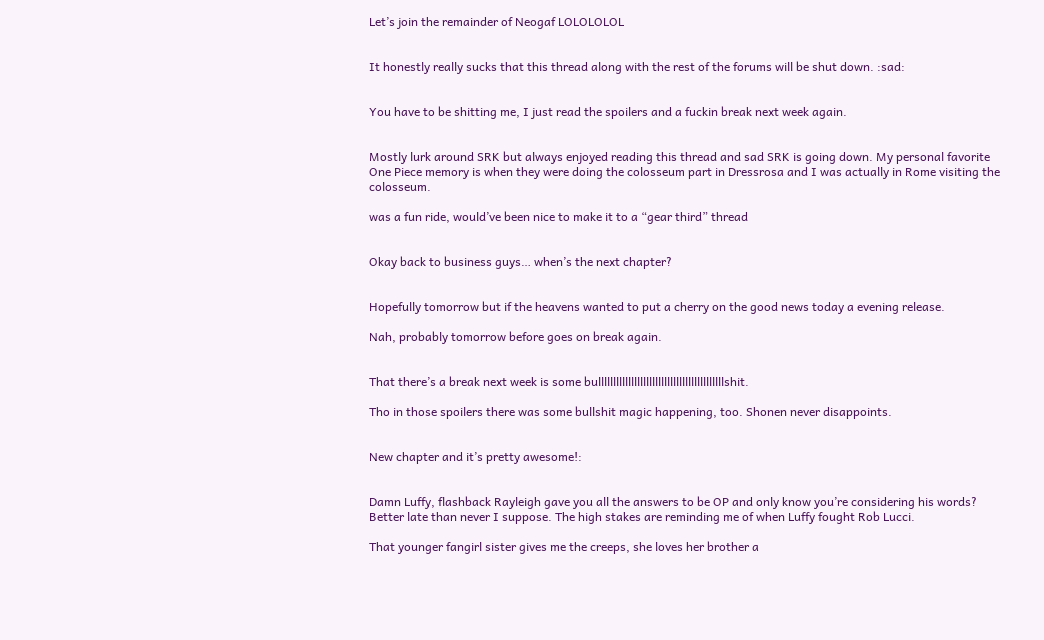Let’s join the remainder of Neogaf LOLOLOLOL


It honestly really sucks that this thread along with the rest of the forums will be shut down. :sad:


You have to be shitting me, I just read the spoilers and a fuckin break next week again.


Mostly lurk around SRK but always enjoyed reading this thread and sad SRK is going down. My personal favorite One Piece memory is when they were doing the colosseum part in Dressrosa and I was actually in Rome visiting the colosseum.

was a fun ride, would’ve been nice to make it to a “gear third” thread


Okay back to business guys… when’s the next chapter?


Hopefully tomorrow but if the heavens wanted to put a cherry on the good news today a evening release.

Nah, probably tomorrow before goes on break again.


That there’s a break next week is some bullllllllllllllllllllllllllllllllllllllllllshit.

Tho in those spoilers there was some bullshit magic happening, too. Shonen never disappoints.


New chapter and it’s pretty awesome!:


Damn Luffy, flashback Rayleigh gave you all the answers to be OP and only know you’re considering his words? Better late than never I suppose. The high stakes are reminding me of when Luffy fought Rob Lucci.

That younger fangirl sister gives me the creeps, she loves her brother a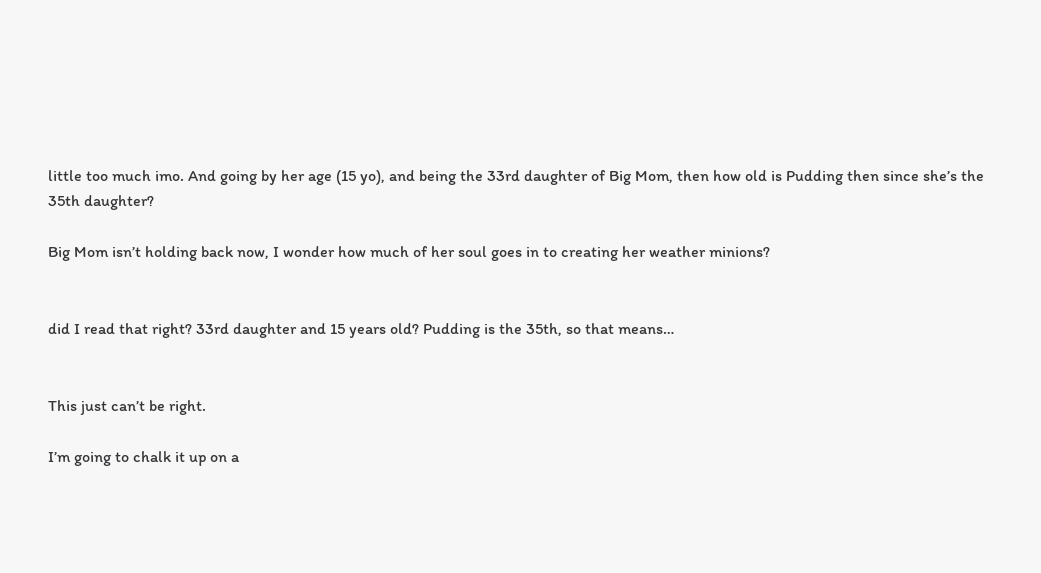little too much imo. And going by her age (15 yo), and being the 33rd daughter of Big Mom, then how old is Pudding then since she’s the 35th daughter?

Big Mom isn’t holding back now, I wonder how much of her soul goes in to creating her weather minions?


did I read that right? 33rd daughter and 15 years old? Pudding is the 35th, so that means…


This just can’t be right.

I’m going to chalk it up on a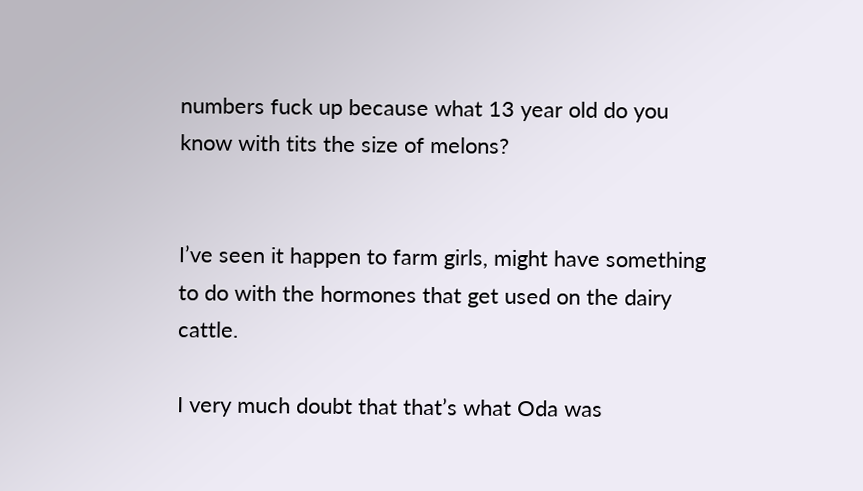numbers fuck up because what 13 year old do you know with tits the size of melons?


I’ve seen it happen to farm girls, might have something to do with the hormones that get used on the dairy cattle.

I very much doubt that that’s what Oda was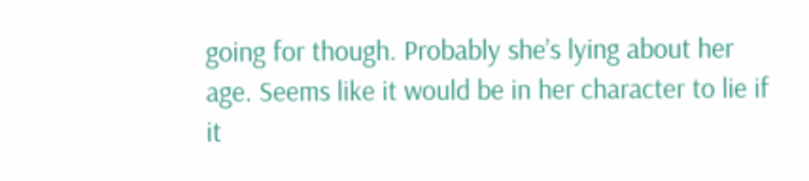going for though. Probably she’s lying about her age. Seems like it would be in her character to lie if it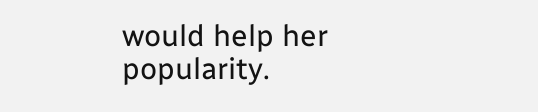would help her popularity.